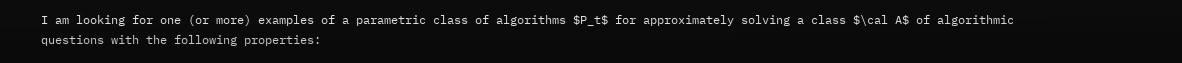I am looking for one (or more) examples of a parametric class of algorithms $P_t$ for approximately solving a class $\cal A$ of algorithmic questions with the following properties: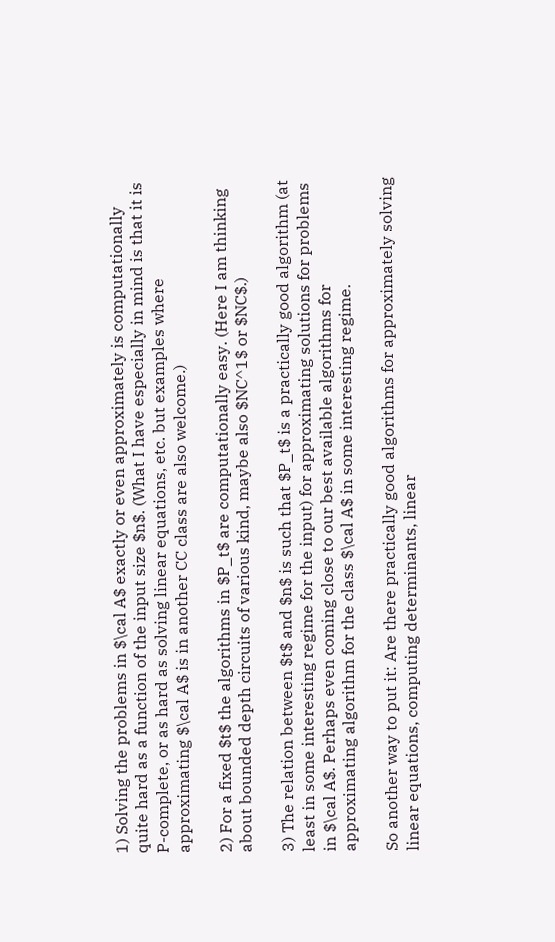1) Solving the problems in $\cal A$ exactly or even approximately is computationally quite hard as a function of the input size $n$. (What I have especially in mind is that it is P-complete, or as hard as solving linear equations, etc. but examples where approximating $\cal A$ is in another CC class are also welcome.)

2) For a fixed $t$ the algorithms in $P_t$ are computationally easy. (Here I am thinking about bounded depth circuits of various kind, maybe also $NC^1$ or $NC$.)

3) The relation between $t$ and $n$ is such that $P_t$ is a practically good algorithm (at least in some interesting regime for the input) for approximating solutions for problems in $\cal A$. Perhaps even coming close to our best available algorithms for approximating algorithm for the class $\cal A$ in some interesting regime.

So another way to put it: Are there practically good algorithms for approximately solving linear equations, computing determinants, linear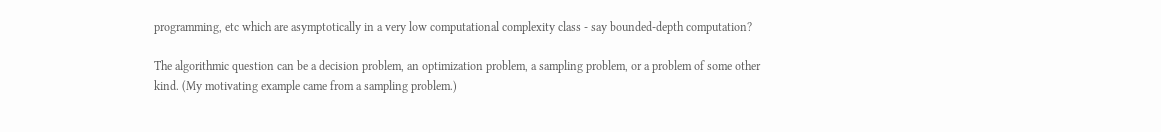programming, etc which are asymptotically in a very low computational complexity class - say bounded-depth computation?

The algorithmic question can be a decision problem, an optimization problem, a sampling problem, or a problem of some other kind. (My motivating example came from a sampling problem.)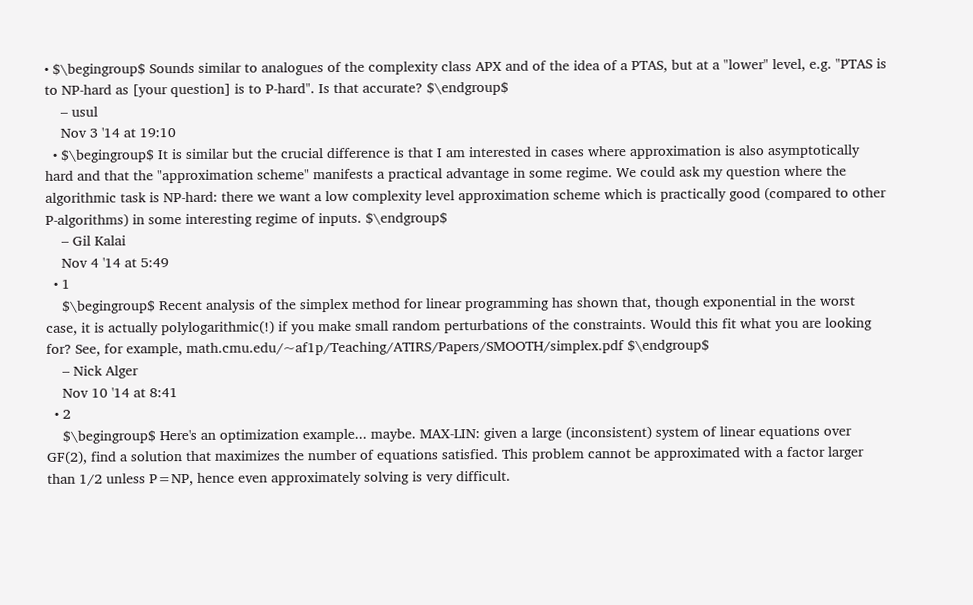• $\begingroup$ Sounds similar to analogues of the complexity class APX and of the idea of a PTAS, but at a "lower" level, e.g. "PTAS is to NP-hard as [your question] is to P-hard". Is that accurate? $\endgroup$
    – usul
    Nov 3 '14 at 19:10
  • $\begingroup$ It is similar but the crucial difference is that I am interested in cases where approximation is also asymptotically hard and that the "approximation scheme" manifests a practical advantage in some regime. We could ask my question where the algorithmic task is NP-hard: there we want a low complexity level approximation scheme which is practically good (compared to other P-algorithms) in some interesting regime of inputs. $\endgroup$
    – Gil Kalai
    Nov 4 '14 at 5:49
  • 1
    $\begingroup$ Recent analysis of the simplex method for linear programming has shown that, though exponential in the worst case, it is actually polylogarithmic(!) if you make small random perturbations of the constraints. Would this fit what you are looking for? See, for example, math.cmu.edu/~af1p/Teaching/ATIRS/Papers/SMOOTH/simplex.pdf $\endgroup$
    – Nick Alger
    Nov 10 '14 at 8:41
  • 2
    $\begingroup$ Here's an optimization example... maybe. MAX-LIN: given a large (inconsistent) system of linear equations over GF(2), find a solution that maximizes the number of equations satisfied. This problem cannot be approximated with a factor larger than 1/2 unless P=NP, hence even approximately solving is very difficult.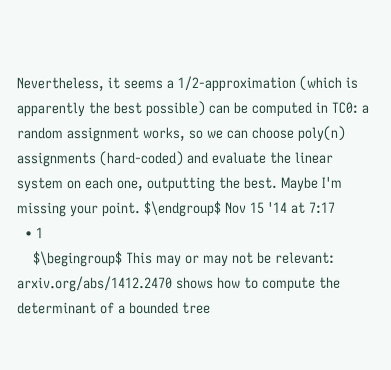Nevertheless, it seems a 1/2-approximation (which is apparently the best possible) can be computed in TC0: a random assignment works, so we can choose poly(n) assignments (hard-coded) and evaluate the linear system on each one, outputting the best. Maybe I'm missing your point. $\endgroup$ Nov 15 '14 at 7:17
  • 1
    $\begingroup$ This may or may not be relevant: arxiv.org/abs/1412.2470 shows how to compute the determinant of a bounded tree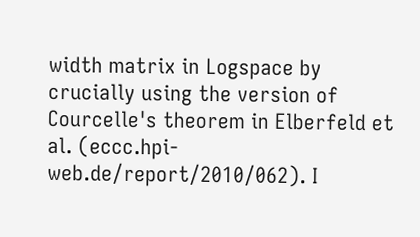width matrix in Logspace by crucially using the version of Courcelle's theorem in Elberfeld et al. (eccc.hpi-web.de/report/2010/062). I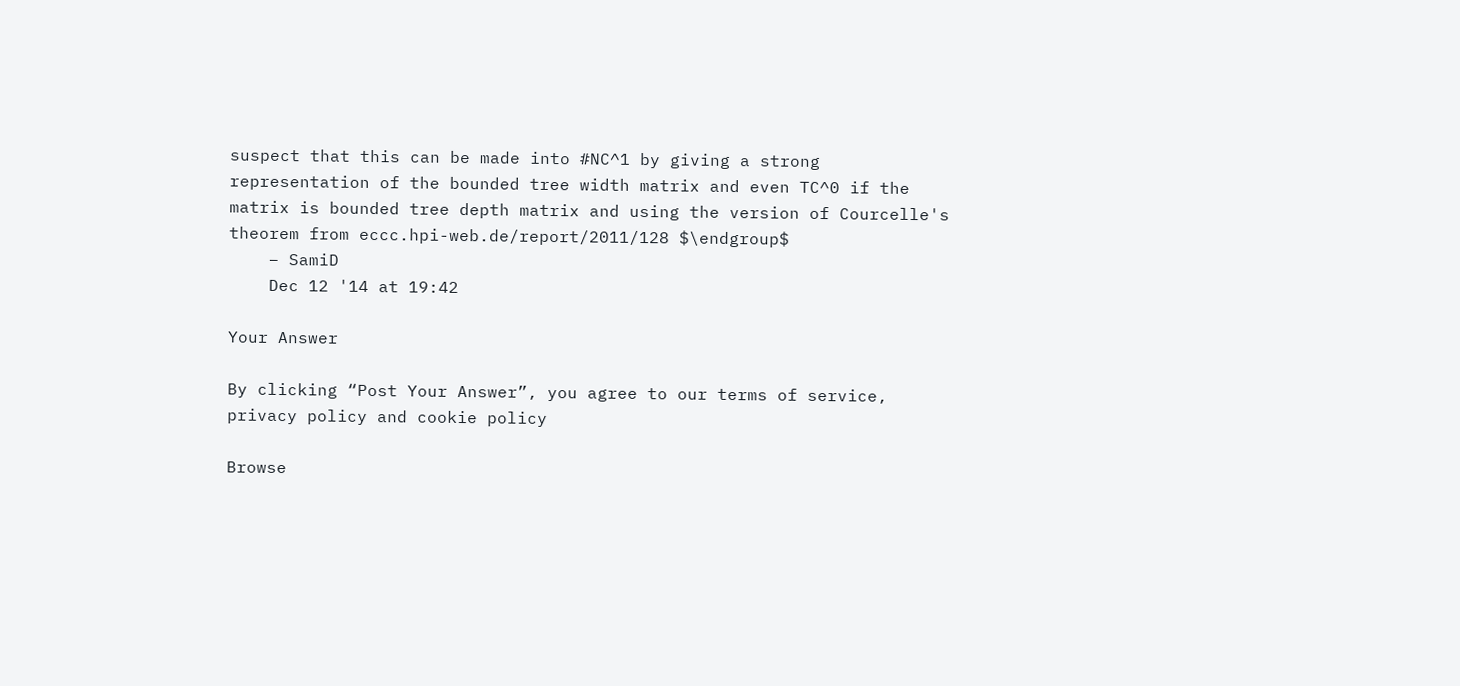suspect that this can be made into #NC^1 by giving a strong representation of the bounded tree width matrix and even TC^0 if the matrix is bounded tree depth matrix and using the version of Courcelle's theorem from eccc.hpi-web.de/report/2011/128 $\endgroup$
    – SamiD
    Dec 12 '14 at 19:42

Your Answer

By clicking “Post Your Answer”, you agree to our terms of service, privacy policy and cookie policy

Browse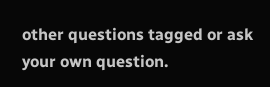other questions tagged or ask your own question.